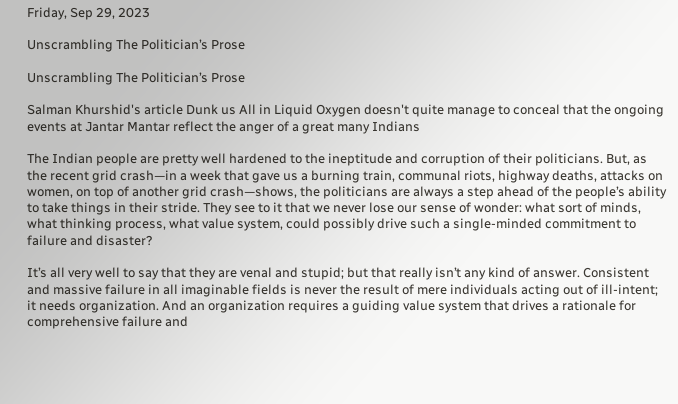Friday, Sep 29, 2023

Unscrambling The Politician’s Prose

Unscrambling The Politician’s Prose

Salman Khurshid's article Dunk us All in Liquid Oxygen doesn't quite manage to conceal that the ongoing events at Jantar Mantar reflect the anger of a great many Indians

The Indian people are pretty well hardened to the ineptitude and corruption of their politicians. But, as the recent grid crash—in a week that gave us a burning train, communal riots, highway deaths, attacks on women, on top of another grid crash—shows, the politicians are always a step ahead of the people’s ability to take things in their stride. They see to it that we never lose our sense of wonder: what sort of minds, what thinking process, what value system, could possibly drive such a single-minded commitment to failure and disaster?

It’s all very well to say that they are venal and stupid; but that really isn’t any kind of answer. Consistent and massive failure in all imaginable fields is never the result of mere individuals acting out of ill-intent; it needs organization. And an organization requires a guiding value system that drives a rationale for comprehensive failure and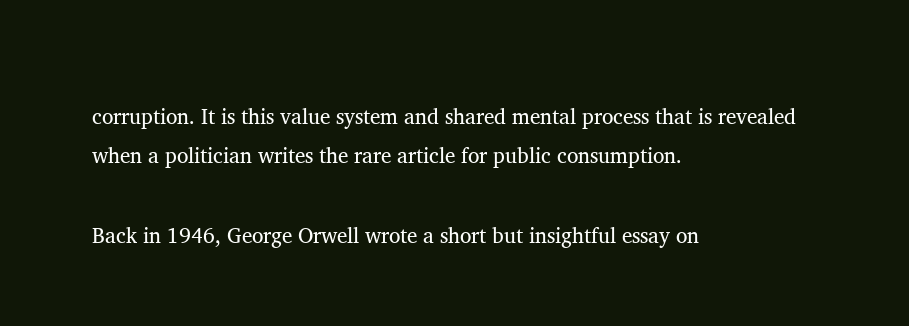corruption. It is this value system and shared mental process that is revealed when a politician writes the rare article for public consumption.

Back in 1946, George Orwell wrote a short but insightful essay on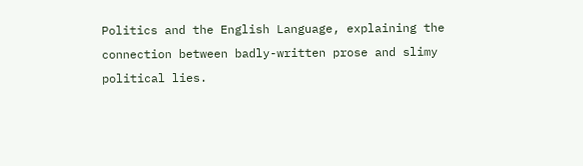Politics and the English Language, explaining the connection between badly-written prose and slimy political lies.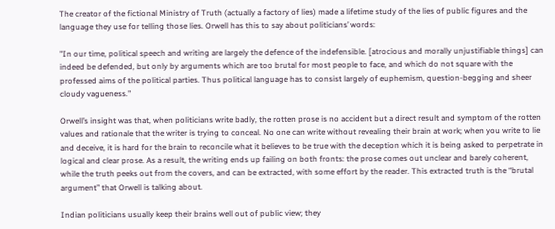The creator of the fictional Ministry of Truth (actually a factory of lies) made a lifetime study of the lies of public figures and the language they use for telling those lies. Orwell has this to say about politicians’ words:

"In our time, political speech and writing are largely the defence of the indefensible. [atrocious and morally unjustifiable things] can indeed be defended, but only by arguments which are too brutal for most people to face, and which do not square with the professed aims of the political parties. Thus political language has to consist largely of euphemism, question-begging and sheer cloudy vagueness."

Orwell’s insight was that, when politicians write badly, the rotten prose is no accident but a direct result and symptom of the rotten values and rationale that the writer is trying to conceal. No one can write without revealing their brain at work; when you write to lie and deceive, it is hard for the brain to reconcile what it believes to be true with the deception which it is being asked to perpetrate in logical and clear prose. As a result, the writing ends up failing on both fronts: the prose comes out unclear and barely coherent, while the truth peeks out from the covers, and can be extracted, with some effort by the reader. This extracted truth is the “brutal argument” that Orwell is talking about.

Indian politicians usually keep their brains well out of public view; they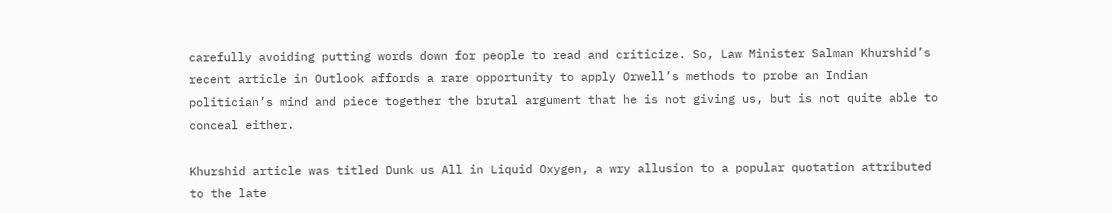carefully avoiding putting words down for people to read and criticize. So, Law Minister Salman Khurshid’s recent article in Outlook affords a rare opportunity to apply Orwell’s methods to probe an Indian politician’s mind and piece together the brutal argument that he is not giving us, but is not quite able to conceal either.

Khurshid article was titled Dunk us All in Liquid Oxygen, a wry allusion to a popular quotation attributed to the late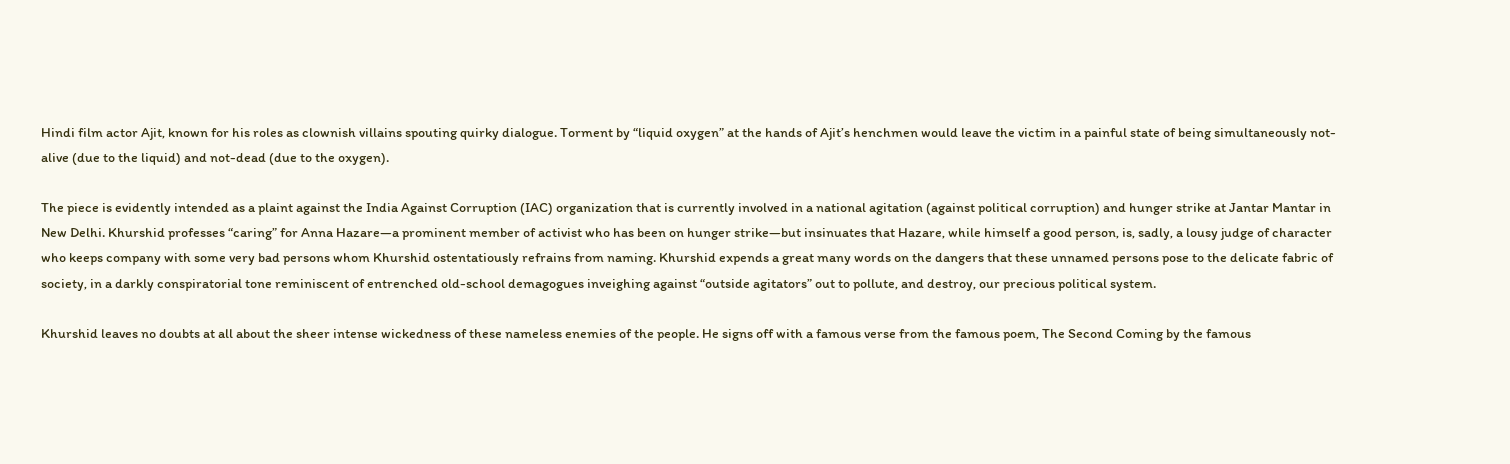Hindi film actor Ajit, known for his roles as clownish villains spouting quirky dialogue. Torment by “liquid oxygen” at the hands of Ajit’s henchmen would leave the victim in a painful state of being simultaneously not-alive (due to the liquid) and not-dead (due to the oxygen).

The piece is evidently intended as a plaint against the India Against Corruption (IAC) organization that is currently involved in a national agitation (against political corruption) and hunger strike at Jantar Mantar in New Delhi. Khurshid professes “caring” for Anna Hazare—a prominent member of activist who has been on hunger strike—but insinuates that Hazare, while himself a good person, is, sadly, a lousy judge of character who keeps company with some very bad persons whom Khurshid ostentatiously refrains from naming. Khurshid expends a great many words on the dangers that these unnamed persons pose to the delicate fabric of society, in a darkly conspiratorial tone reminiscent of entrenched old-school demagogues inveighing against “outside agitators” out to pollute, and destroy, our precious political system.

Khurshid leaves no doubts at all about the sheer intense wickedness of these nameless enemies of the people. He signs off with a famous verse from the famous poem, The Second Coming by the famous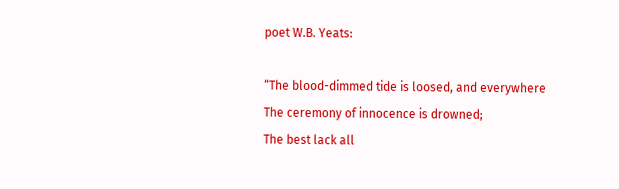poet W.B. Yeats:

“The blood-dimmed tide is loosed, and everywhere
The ceremony of innocence is drowned;
The best lack all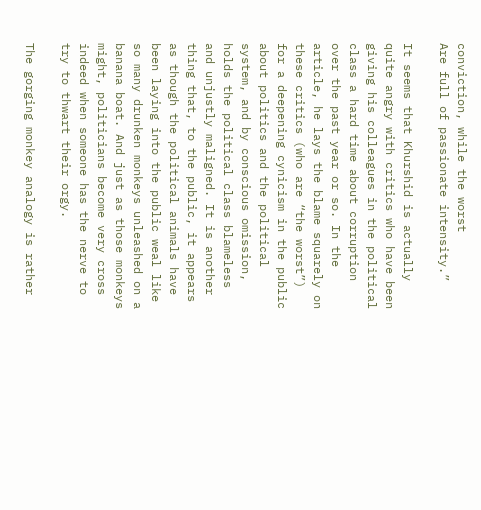conviction, while the worst
Are full of passionate intensity.”

It seems that Khurshid is actually quite angry with critics who have been giving his colleagues in the political class a hard time about corruption over the past year or so. In the article, he lays the blame squarely on these critics (who are “the worst”) for a deepening cynicism in the public about politics and the political system, and by conscious omission, holds the political class blameless and unjustly maligned. It is another thing that, to the public, it appears as though the political animals have been laying into the public weal like so many drunken monkeys unleashed on a banana boat. And just as those monkeys might, politicians become very cross indeed when someone has the nerve to try to thwart their orgy.

The gorging monkey analogy is rather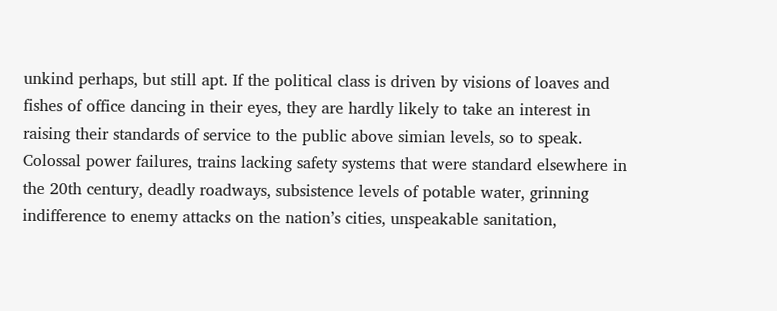unkind perhaps, but still apt. If the political class is driven by visions of loaves and fishes of office dancing in their eyes, they are hardly likely to take an interest in raising their standards of service to the public above simian levels, so to speak. Colossal power failures, trains lacking safety systems that were standard elsewhere in the 20th century, deadly roadways, subsistence levels of potable water, grinning indifference to enemy attacks on the nation’s cities, unspeakable sanitation,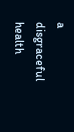a disgraceful health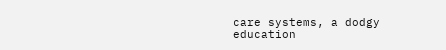care systems, a dodgy education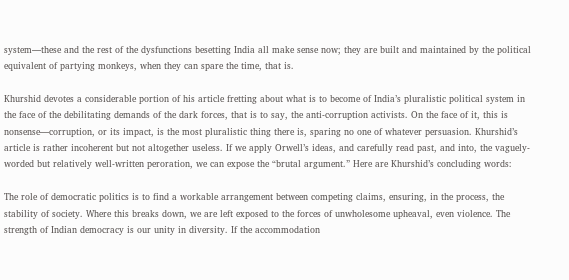system—these and the rest of the dysfunctions besetting India all make sense now; they are built and maintained by the political equivalent of partying monkeys, when they can spare the time, that is.

Khurshid devotes a considerable portion of his article fretting about what is to become of India’s pluralistic political system in the face of the debilitating demands of the dark forces, that is to say, the anti-corruption activists. On the face of it, this is nonsense—corruption, or its impact, is the most pluralistic thing there is, sparing no one of whatever persuasion. Khurshid’s article is rather incoherent but not altogether useless. If we apply Orwell’s ideas, and carefully read past, and into, the vaguely-worded but relatively well-written peroration, we can expose the “brutal argument.” Here are Khurshid’s concluding words:

The role of democratic politics is to find a workable arrangement between competing claims, ensuring, in the process, the stability of society. Where this breaks down, we are left exposed to the forces of unwholesome upheaval, even violence. The strength of Indian democracy is our unity in diversity. If the accommodation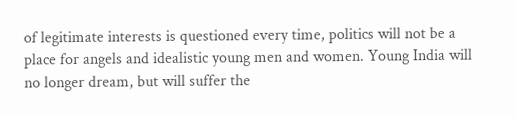of legitimate interests is questioned every time, politics will not be a place for angels and idealistic young men and women. Young India will no longer dream, but will suffer the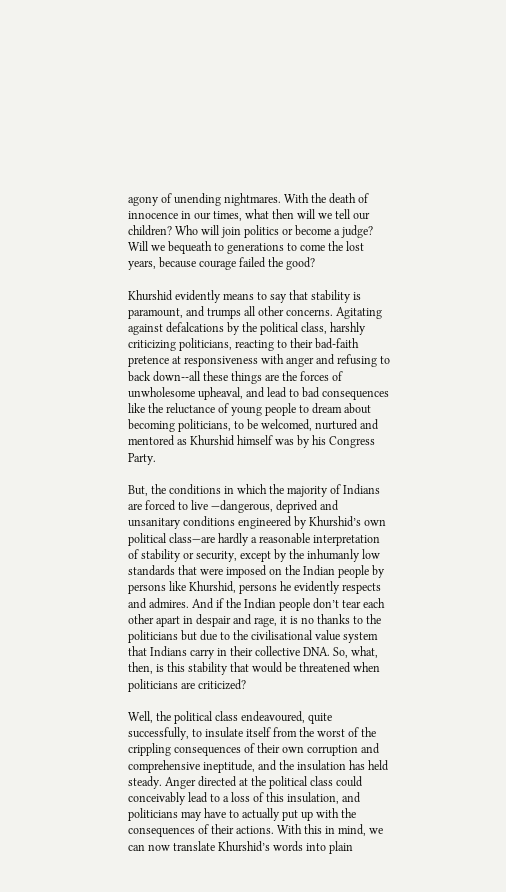agony of unending nightmares. With the death of innocence in our times, what then will we tell our children? Who will join politics or become a judge? Will we bequeath to generations to come the lost years, because courage failed the good?

Khurshid evidently means to say that stability is paramount, and trumps all other concerns. Agitating against defalcations by the political class, harshly criticizing politicians, reacting to their bad-faith pretence at responsiveness with anger and refusing to back down--all these things are the forces of unwholesome upheaval, and lead to bad consequences like the reluctance of young people to dream about becoming politicians, to be welcomed, nurtured and mentored as Khurshid himself was by his Congress Party.

But, the conditions in which the majority of Indians are forced to live —dangerous, deprived and unsanitary conditions engineered by Khurshid’s own political class—are hardly a reasonable interpretation of stability or security, except by the inhumanly low standards that were imposed on the Indian people by persons like Khurshid, persons he evidently respects and admires. And if the Indian people don’t tear each other apart in despair and rage, it is no thanks to the politicians but due to the civilisational value system that Indians carry in their collective DNA. So, what, then, is this stability that would be threatened when politicians are criticized?

Well, the political class endeavoured, quite successfully, to insulate itself from the worst of the crippling consequences of their own corruption and comprehensive ineptitude, and the insulation has held steady. Anger directed at the political class could conceivably lead to a loss of this insulation, and politicians may have to actually put up with the consequences of their actions. With this in mind, we can now translate Khurshid’s words into plain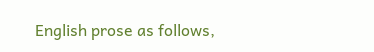English prose as follows,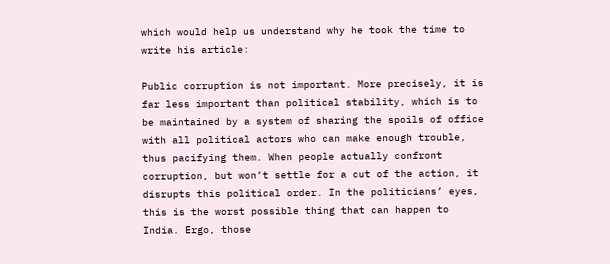which would help us understand why he took the time to write his article:

Public corruption is not important. More precisely, it is far less important than political stability, which is to be maintained by a system of sharing the spoils of office with all political actors who can make enough trouble, thus pacifying them. When people actually confront corruption, but won’t settle for a cut of the action, it disrupts this political order. In the politicians’ eyes, this is the worst possible thing that can happen to India. Ergo, those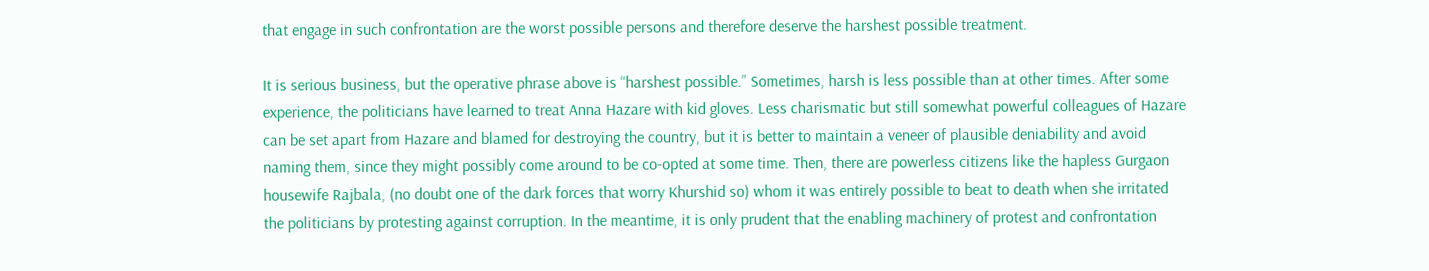that engage in such confrontation are the worst possible persons and therefore deserve the harshest possible treatment.

It is serious business, but the operative phrase above is “harshest possible.” Sometimes, harsh is less possible than at other times. After some experience, the politicians have learned to treat Anna Hazare with kid gloves. Less charismatic but still somewhat powerful colleagues of Hazare can be set apart from Hazare and blamed for destroying the country, but it is better to maintain a veneer of plausible deniability and avoid naming them, since they might possibly come around to be co-opted at some time. Then, there are powerless citizens like the hapless Gurgaon housewife Rajbala, (no doubt one of the dark forces that worry Khurshid so) whom it was entirely possible to beat to death when she irritated the politicians by protesting against corruption. In the meantime, it is only prudent that the enabling machinery of protest and confrontation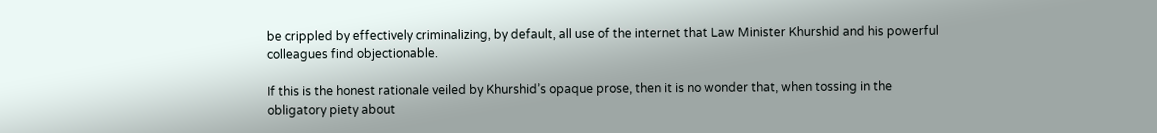be crippled by effectively criminalizing, by default, all use of the internet that Law Minister Khurshid and his powerful colleagues find objectionable.

If this is the honest rationale veiled by Khurshid’s opaque prose, then it is no wonder that, when tossing in the obligatory piety about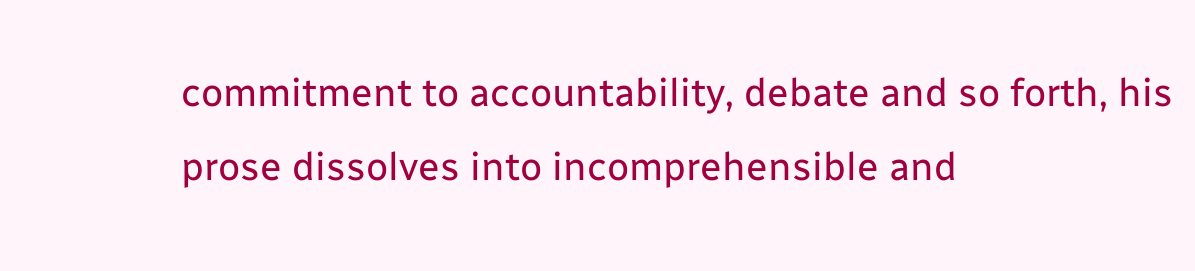commitment to accountability, debate and so forth, his prose dissolves into incomprehensible and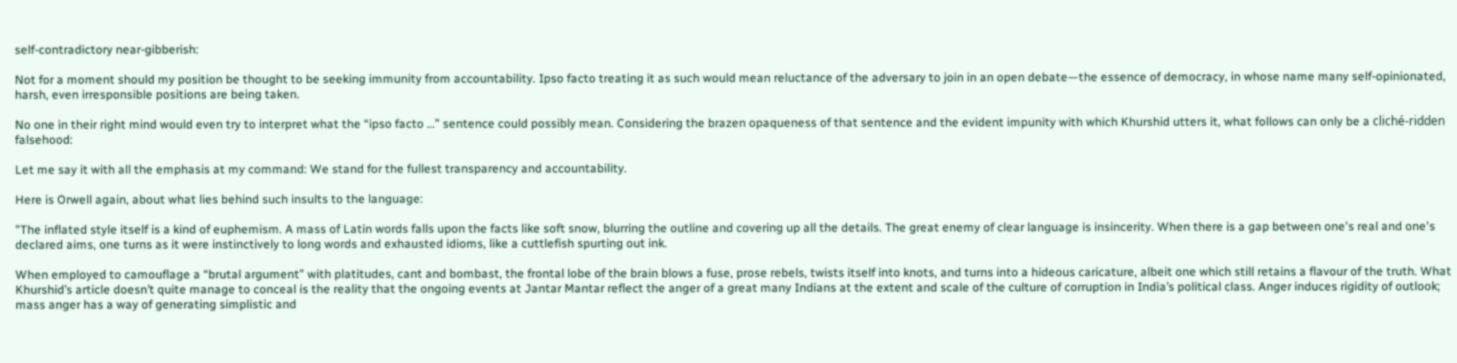self-contradictory near-gibberish:

Not for a moment should my position be thought to be seeking immunity from accountability. Ipso facto treating it as such would mean reluctance of the adversary to join in an open debate—the essence of democracy, in whose name many self-opinionated, harsh, even irresponsible positions are being taken.

No one in their right mind would even try to interpret what the “ipso facto …” sentence could possibly mean. Considering the brazen opaqueness of that sentence and the evident impunity with which Khurshid utters it, what follows can only be a cliché-ridden falsehood:

Let me say it with all the emphasis at my command: We stand for the fullest transparency and accountability.

Here is Orwell again, about what lies behind such insults to the language:

"The inflated style itself is a kind of euphemism. A mass of Latin words falls upon the facts like soft snow, blurring the outline and covering up all the details. The great enemy of clear language is insincerity. When there is a gap between one's real and one's declared aims, one turns as it were instinctively to long words and exhausted idioms, like a cuttlefish spurting out ink.

When employed to camouflage a “brutal argument” with platitudes, cant and bombast, the frontal lobe of the brain blows a fuse, prose rebels, twists itself into knots, and turns into a hideous caricature, albeit one which still retains a flavour of the truth. What Khurshid’s article doesn’t quite manage to conceal is the reality that the ongoing events at Jantar Mantar reflect the anger of a great many Indians at the extent and scale of the culture of corruption in India’s political class. Anger induces rigidity of outlook; mass anger has a way of generating simplistic and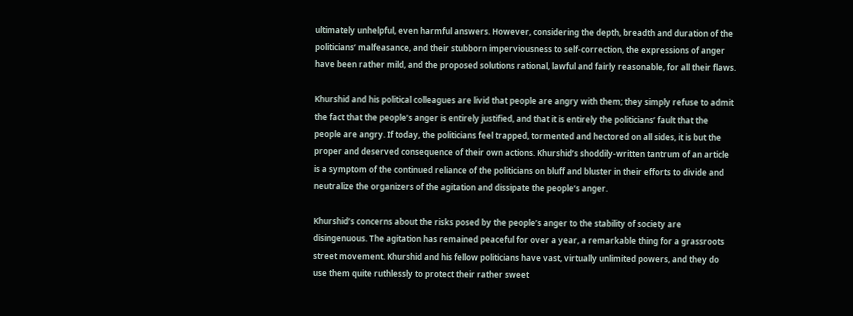ultimately unhelpful, even harmful answers. However, considering the depth, breadth and duration of the politicians’ malfeasance, and their stubborn imperviousness to self-correction, the expressions of anger have been rather mild, and the proposed solutions rational, lawful and fairly reasonable, for all their flaws.

Khurshid and his political colleagues are livid that people are angry with them; they simply refuse to admit the fact that the people’s anger is entirely justified, and that it is entirely the politicians’ fault that the people are angry. If today, the politicians feel trapped, tormented and hectored on all sides, it is but the proper and deserved consequence of their own actions. Khurshid’s shoddily-written tantrum of an article is a symptom of the continued reliance of the politicians on bluff and bluster in their efforts to divide and neutralize the organizers of the agitation and dissipate the people’s anger.

Khurshid’s concerns about the risks posed by the people’s anger to the stability of society are disingenuous. The agitation has remained peaceful for over a year, a remarkable thing for a grassroots street movement. Khurshid and his fellow politicians have vast, virtually unlimited powers, and they do use them quite ruthlessly to protect their rather sweet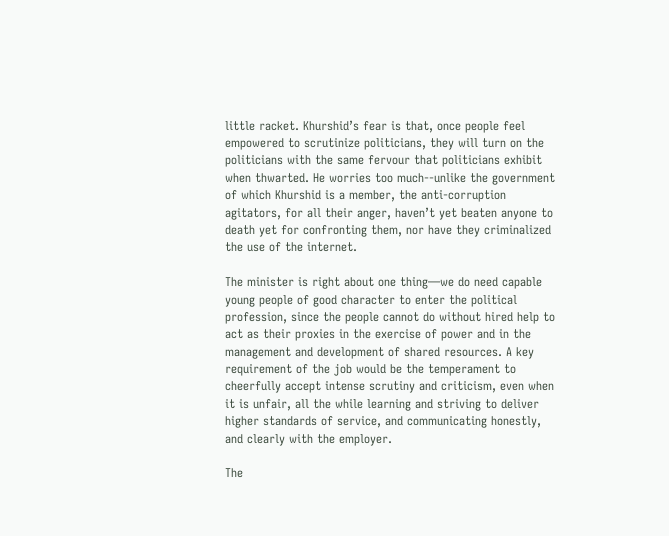little racket. Khurshid’s fear is that, once people feel empowered to scrutinize politicians, they will turn on the politicians with the same fervour that politicians exhibit when thwarted. He worries too much--unlike the government of which Khurshid is a member, the anti-corruption agitators, for all their anger, haven’t yet beaten anyone to death yet for confronting them, nor have they criminalized the use of the internet.

The minister is right about one thing—we do need capable young people of good character to enter the political profession, since the people cannot do without hired help to act as their proxies in the exercise of power and in the management and development of shared resources. A key requirement of the job would be the temperament to cheerfully accept intense scrutiny and criticism, even when it is unfair, all the while learning and striving to deliver higher standards of service, and communicating honestly, and clearly with the employer.

The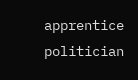apprentice politician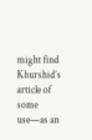might find Khurshid’s article of some use—as an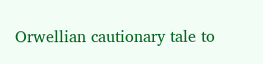Orwellian cautionary tale to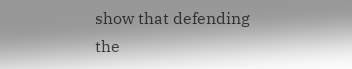show that defending the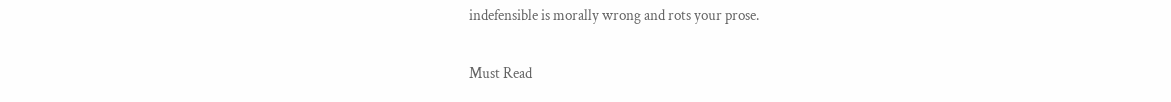indefensible is morally wrong and rots your prose.


Must Read